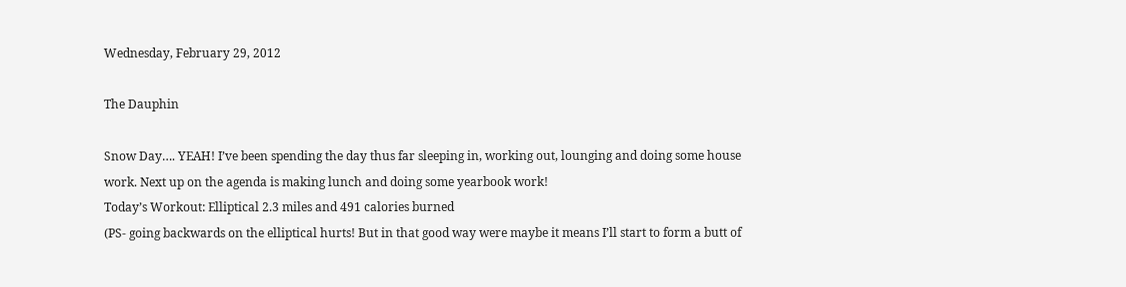Wednesday, February 29, 2012

The Dauphin

Snow Day…. YEAH! I’ve been spending the day thus far sleeping in, working out, lounging and doing some house work. Next up on the agenda is making lunch and doing some yearbook work!
Today’s Workout: Elliptical 2.3 miles and 491 calories burned
(PS- going backwards on the elliptical hurts! But in that good way were maybe it means I’ll start to form a butt of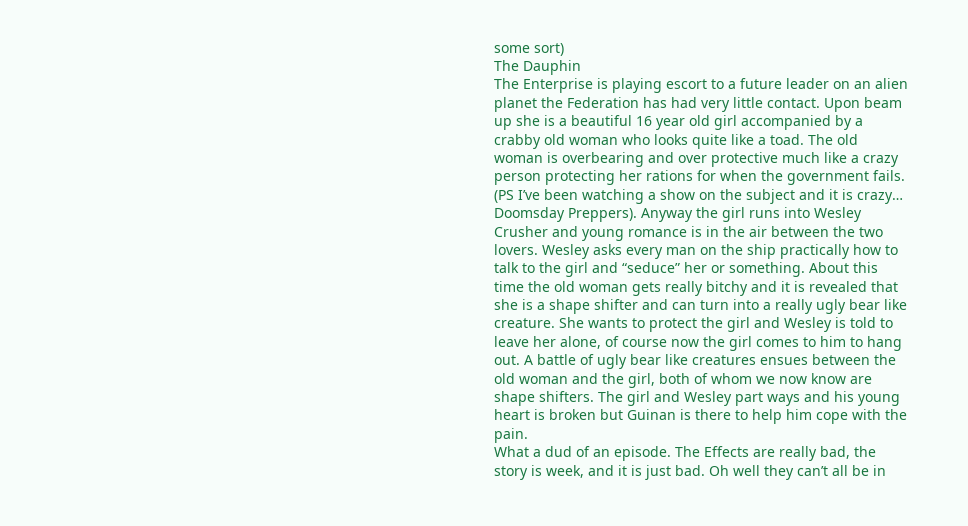some sort)
The Dauphin
The Enterprise is playing escort to a future leader on an alien planet the Federation has had very little contact. Upon beam up she is a beautiful 16 year old girl accompanied by a crabby old woman who looks quite like a toad. The old woman is overbearing and over protective much like a crazy person protecting her rations for when the government fails. (PS I’ve been watching a show on the subject and it is crazy… Doomsday Preppers). Anyway the girl runs into Wesley Crusher and young romance is in the air between the two lovers. Wesley asks every man on the ship practically how to talk to the girl and “seduce” her or something. About this time the old woman gets really bitchy and it is revealed that she is a shape shifter and can turn into a really ugly bear like creature. She wants to protect the girl and Wesley is told to leave her alone, of course now the girl comes to him to hang out. A battle of ugly bear like creatures ensues between the old woman and the girl, both of whom we now know are shape shifters. The girl and Wesley part ways and his young heart is broken but Guinan is there to help him cope with the pain.
What a dud of an episode. The Effects are really bad, the story is week, and it is just bad. Oh well they can’t all be in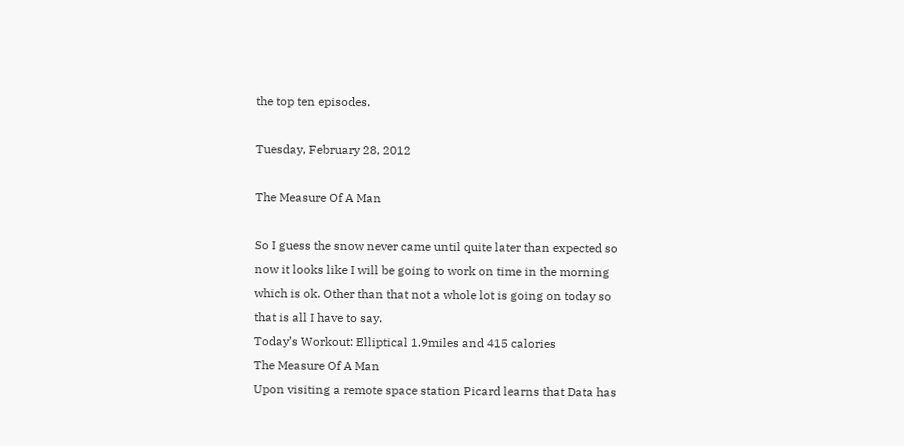the top ten episodes.

Tuesday, February 28, 2012

The Measure Of A Man

So I guess the snow never came until quite later than expected so now it looks like I will be going to work on time in the morning which is ok. Other than that not a whole lot is going on today so that is all I have to say.
Today’s Workout: Elliptical 1.9miles and 415 calories
The Measure Of A Man
Upon visiting a remote space station Picard learns that Data has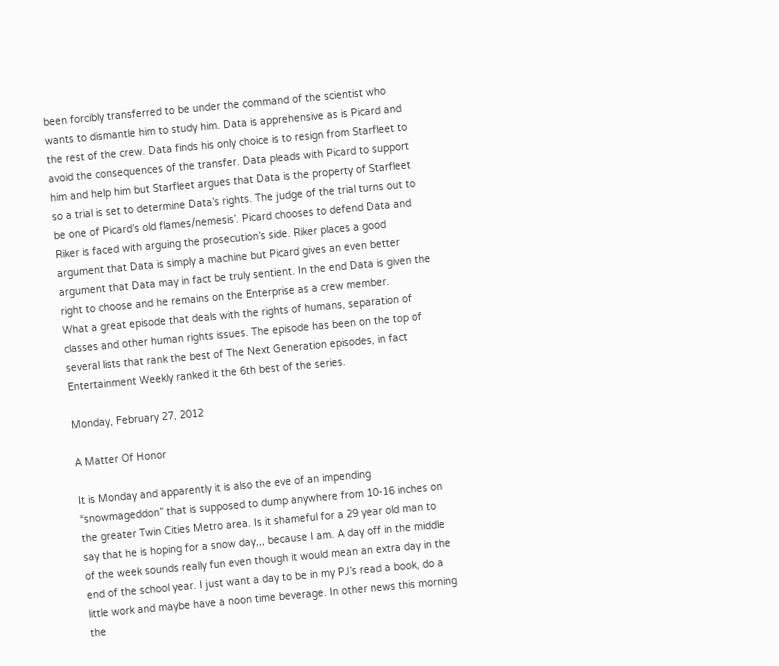been forcibly transferred to be under the command of the scientist who wants to dismantle him to study him. Data is apprehensive as is Picard and the rest of the crew. Data finds his only choice is to resign from Starfleet to avoid the consequences of the transfer. Data pleads with Picard to support him and help him but Starfleet argues that Data is the property of Starfleet so a trial is set to determine Data’s rights. The judge of the trial turns out to be one of Picard’s old flames/nemesis’. Picard chooses to defend Data and Riker is faced with arguing the prosecution’s side. Riker places a good argument that Data is simply a machine but Picard gives an even better argument that Data may in fact be truly sentient. In the end Data is given the right to choose and he remains on the Enterprise as a crew member.
What a great episode that deals with the rights of humans, separation of classes and other human rights issues. The episode has been on the top of several lists that rank the best of The Next Generation episodes, in fact Entertainment Weekly ranked it the 6th best of the series.

Monday, February 27, 2012

A Matter Of Honor

It is Monday and apparently it is also the eve of an impending “snowmageddon” that is supposed to dump anywhere from 10-16 inches on the greater Twin Cities Metro area. Is it shameful for a 29 year old man to say that he is hoping for a snow day,,, because I am. A day off in the middle of the week sounds really fun even though it would mean an extra day in the end of the school year. I just want a day to be in my PJ’s read a book, do a little work and maybe have a noon time beverage. In other news this morning the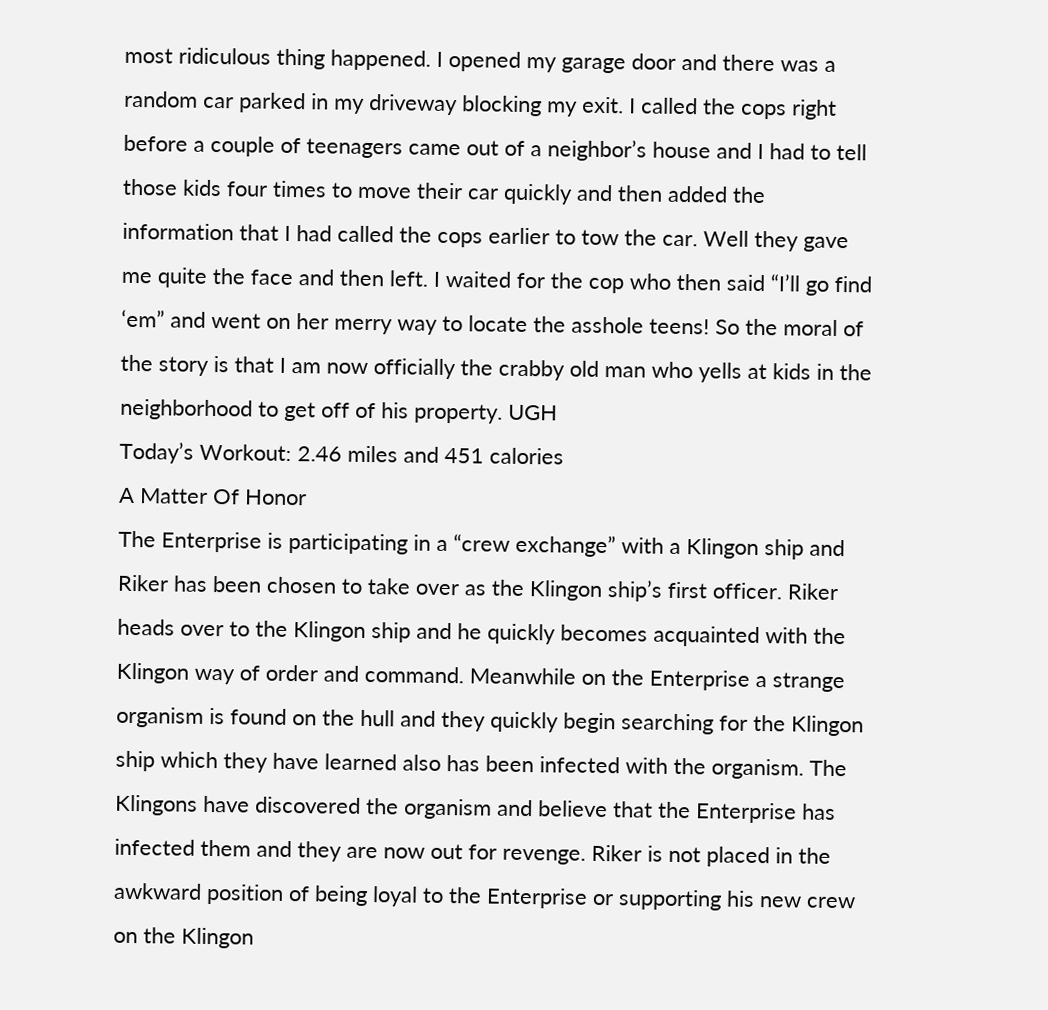most ridiculous thing happened. I opened my garage door and there was a random car parked in my driveway blocking my exit. I called the cops right before a couple of teenagers came out of a neighbor’s house and I had to tell those kids four times to move their car quickly and then added the information that I had called the cops earlier to tow the car. Well they gave me quite the face and then left. I waited for the cop who then said “I’ll go find ‘em” and went on her merry way to locate the asshole teens! So the moral of the story is that I am now officially the crabby old man who yells at kids in the neighborhood to get off of his property. UGH
Today’s Workout: 2.46 miles and 451 calories
A Matter Of Honor
The Enterprise is participating in a “crew exchange” with a Klingon ship and Riker has been chosen to take over as the Klingon ship’s first officer. Riker heads over to the Klingon ship and he quickly becomes acquainted with the Klingon way of order and command. Meanwhile on the Enterprise a strange organism is found on the hull and they quickly begin searching for the Klingon ship which they have learned also has been infected with the organism. The Klingons have discovered the organism and believe that the Enterprise has infected them and they are now out for revenge. Riker is not placed in the awkward position of being loyal to the Enterprise or supporting his new crew on the Klingon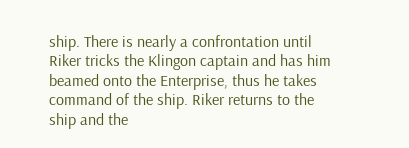ship. There is nearly a confrontation until Riker tricks the Klingon captain and has him beamed onto the Enterprise, thus he takes command of the ship. Riker returns to the ship and the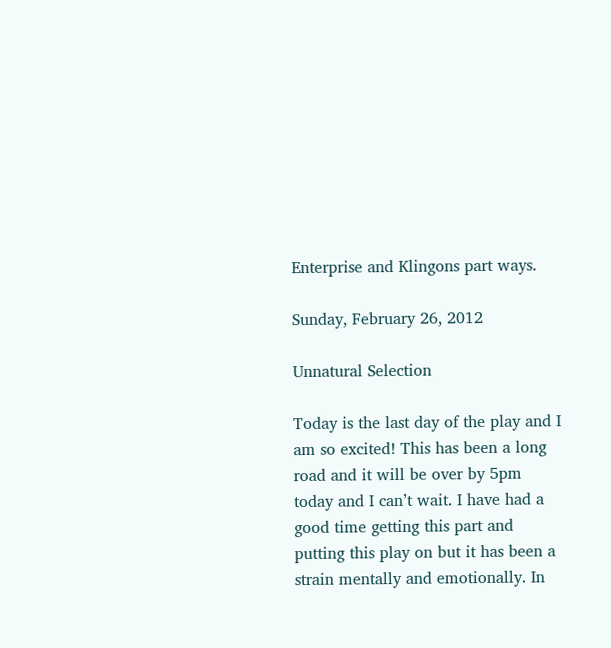Enterprise and Klingons part ways.

Sunday, February 26, 2012

Unnatural Selection

Today is the last day of the play and I am so excited! This has been a long road and it will be over by 5pm today and I can’t wait. I have had a good time getting this part and putting this play on but it has been a strain mentally and emotionally. In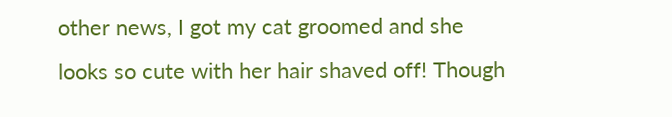other news, I got my cat groomed and she looks so cute with her hair shaved off! Though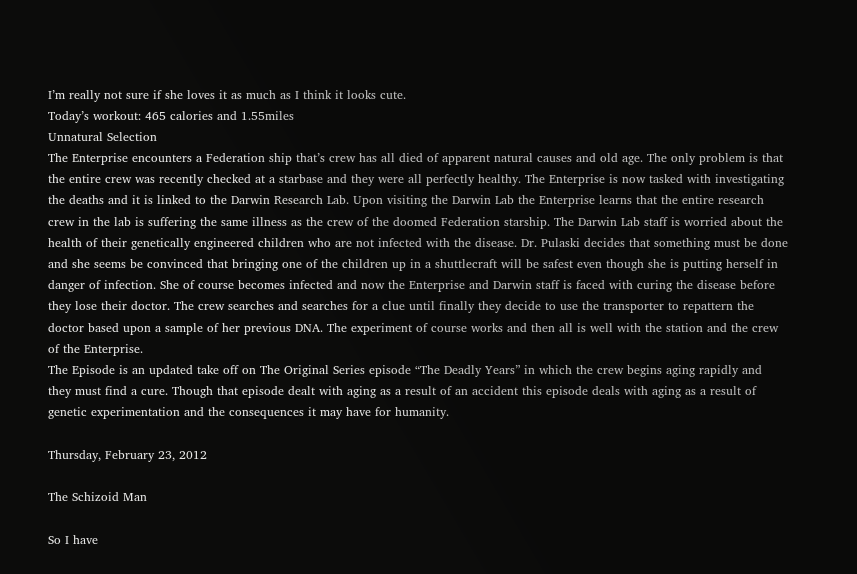I’m really not sure if she loves it as much as I think it looks cute.
Today’s workout: 465 calories and 1.55miles
Unnatural Selection
The Enterprise encounters a Federation ship that’s crew has all died of apparent natural causes and old age. The only problem is that the entire crew was recently checked at a starbase and they were all perfectly healthy. The Enterprise is now tasked with investigating the deaths and it is linked to the Darwin Research Lab. Upon visiting the Darwin Lab the Enterprise learns that the entire research crew in the lab is suffering the same illness as the crew of the doomed Federation starship. The Darwin Lab staff is worried about the health of their genetically engineered children who are not infected with the disease. Dr. Pulaski decides that something must be done and she seems be convinced that bringing one of the children up in a shuttlecraft will be safest even though she is putting herself in danger of infection. She of course becomes infected and now the Enterprise and Darwin staff is faced with curing the disease before they lose their doctor. The crew searches and searches for a clue until finally they decide to use the transporter to repattern the doctor based upon a sample of her previous DNA. The experiment of course works and then all is well with the station and the crew of the Enterprise.
The Episode is an updated take off on The Original Series episode “The Deadly Years” in which the crew begins aging rapidly and they must find a cure. Though that episode dealt with aging as a result of an accident this episode deals with aging as a result of genetic experimentation and the consequences it may have for humanity.

Thursday, February 23, 2012

The Schizoid Man

So I have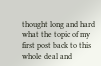thought long and hard what the topic of my first post back to this whole deal and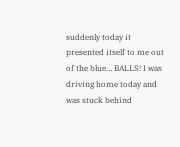suddenly today it presented itself to me out of the blue… BALLS! I was driving home today and was stuck behind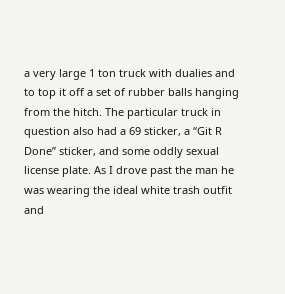a very large 1 ton truck with dualies and to top it off a set of rubber balls hanging from the hitch. The particular truck in question also had a 69 sticker, a “Git R Done” sticker, and some oddly sexual license plate. As I drove past the man he was wearing the ideal white trash outfit and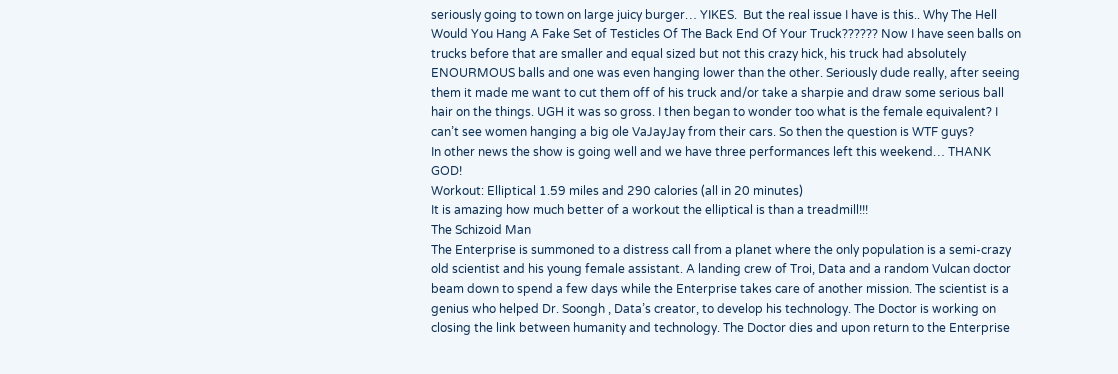seriously going to town on large juicy burger… YIKES.  But the real issue I have is this.. Why The Hell Would You Hang A Fake Set of Testicles Of The Back End Of Your Truck?????? Now I have seen balls on trucks before that are smaller and equal sized but not this crazy hick, his truck had absolutely ENOURMOUS balls and one was even hanging lower than the other. Seriously dude really, after seeing them it made me want to cut them off of his truck and/or take a sharpie and draw some serious ball hair on the things. UGH it was so gross. I then began to wonder too what is the female equivalent? I can’t see women hanging a big ole VaJayJay from their cars. So then the question is WTF guys?
In other news the show is going well and we have three performances left this weekend… THANK GOD!
Workout: Elliptical 1.59 miles and 290 calories (all in 20 minutes)
It is amazing how much better of a workout the elliptical is than a treadmill!!!
The Schizoid Man
The Enterprise is summoned to a distress call from a planet where the only population is a semi-crazy old scientist and his young female assistant. A landing crew of Troi, Data and a random Vulcan doctor beam down to spend a few days while the Enterprise takes care of another mission. The scientist is a genius who helped Dr. Soongh , Data’s creator, to develop his technology. The Doctor is working on closing the link between humanity and technology. The Doctor dies and upon return to the Enterprise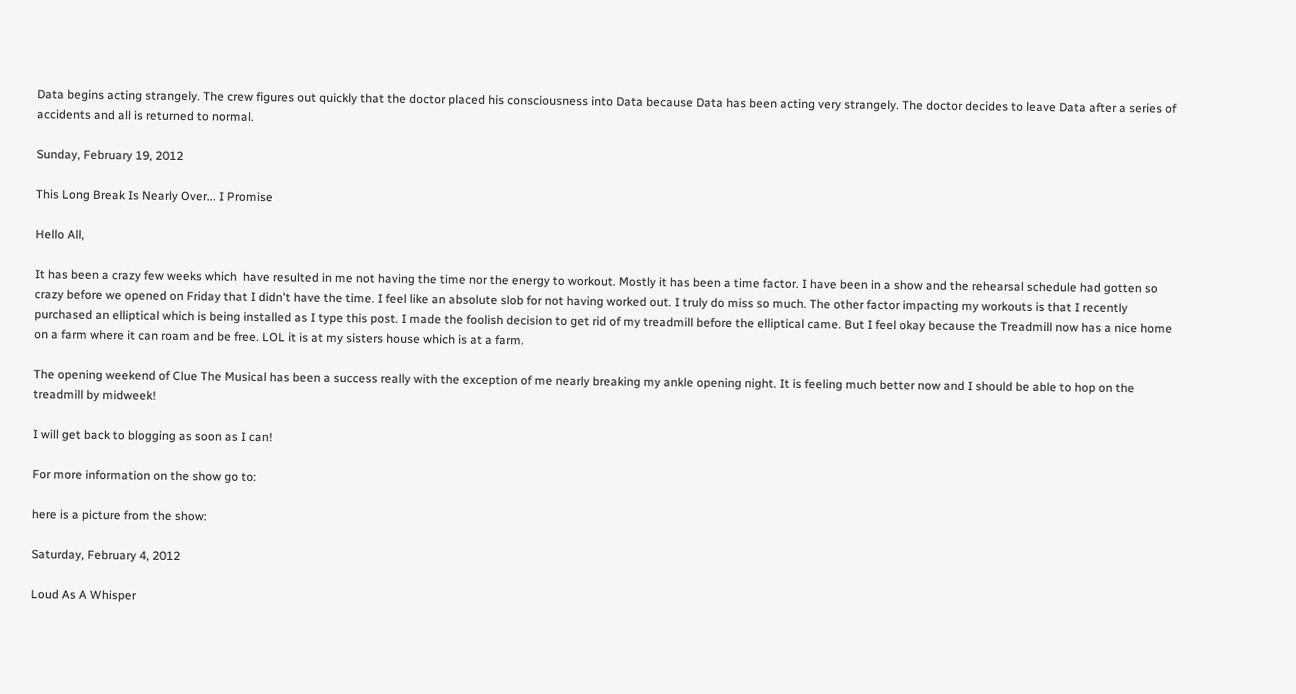Data begins acting strangely. The crew figures out quickly that the doctor placed his consciousness into Data because Data has been acting very strangely. The doctor decides to leave Data after a series of accidents and all is returned to normal.

Sunday, February 19, 2012

This Long Break Is Nearly Over... I Promise

Hello All,

It has been a crazy few weeks which  have resulted in me not having the time nor the energy to workout. Mostly it has been a time factor. I have been in a show and the rehearsal schedule had gotten so crazy before we opened on Friday that I didn't have the time. I feel like an absolute slob for not having worked out. I truly do miss so much. The other factor impacting my workouts is that I recently purchased an elliptical which is being installed as I type this post. I made the foolish decision to get rid of my treadmill before the elliptical came. But I feel okay because the Treadmill now has a nice home on a farm where it can roam and be free. LOL it is at my sisters house which is at a farm.

The opening weekend of Clue The Musical has been a success really with the exception of me nearly breaking my ankle opening night. It is feeling much better now and I should be able to hop on the treadmill by midweek!

I will get back to blogging as soon as I can!

For more information on the show go to:

here is a picture from the show:

Saturday, February 4, 2012

Loud As A Whisper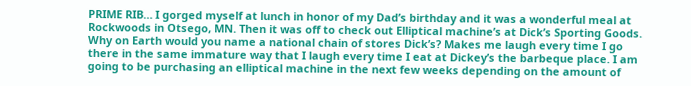PRIME RIB… I gorged myself at lunch in honor of my Dad’s birthday and it was a wonderful meal at Rockwoods in Otsego, MN. Then it was off to check out Elliptical machine’s at Dick’s Sporting Goods. Why on Earth would you name a national chain of stores Dick’s? Makes me laugh every time I go there in the same immature way that I laugh every time I eat at Dickey’s the barbeque place. I am going to be purchasing an elliptical machine in the next few weeks depending on the amount of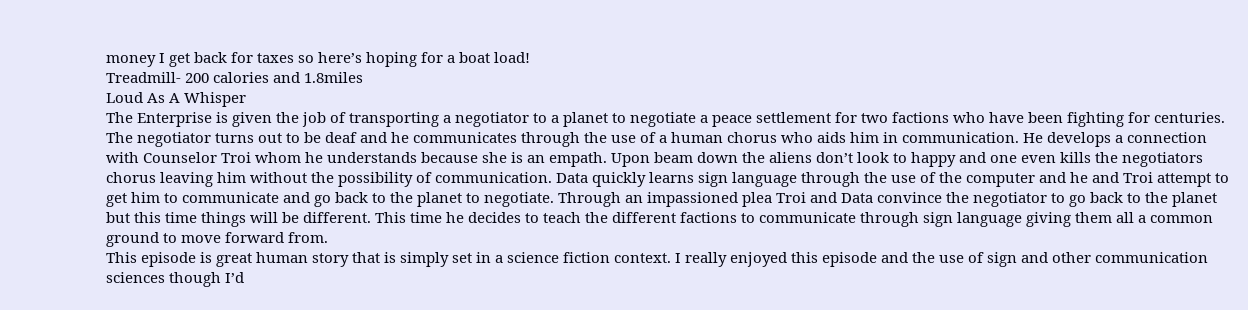money I get back for taxes so here’s hoping for a boat load!
Treadmill- 200 calories and 1.8miles
Loud As A Whisper
The Enterprise is given the job of transporting a negotiator to a planet to negotiate a peace settlement for two factions who have been fighting for centuries. The negotiator turns out to be deaf and he communicates through the use of a human chorus who aids him in communication. He develops a connection with Counselor Troi whom he understands because she is an empath. Upon beam down the aliens don’t look to happy and one even kills the negotiators chorus leaving him without the possibility of communication. Data quickly learns sign language through the use of the computer and he and Troi attempt to get him to communicate and go back to the planet to negotiate. Through an impassioned plea Troi and Data convince the negotiator to go back to the planet but this time things will be different. This time he decides to teach the different factions to communicate through sign language giving them all a common ground to move forward from.
This episode is great human story that is simply set in a science fiction context. I really enjoyed this episode and the use of sign and other communication sciences though I’d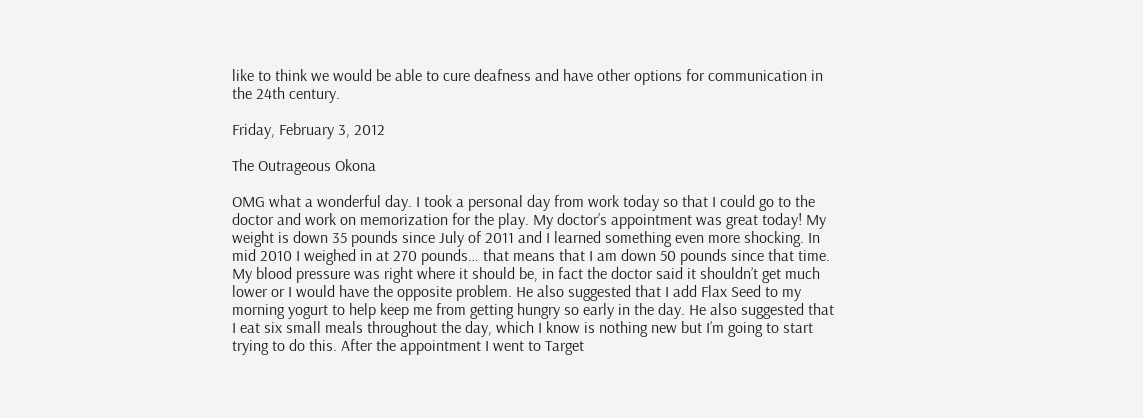like to think we would be able to cure deafness and have other options for communication in the 24th century.

Friday, February 3, 2012

The Outrageous Okona

OMG what a wonderful day. I took a personal day from work today so that I could go to the doctor and work on memorization for the play. My doctor’s appointment was great today! My weight is down 35 pounds since July of 2011 and I learned something even more shocking. In mid 2010 I weighed in at 270 pounds… that means that I am down 50 pounds since that time. My blood pressure was right where it should be, in fact the doctor said it shouldn’t get much lower or I would have the opposite problem. He also suggested that I add Flax Seed to my morning yogurt to help keep me from getting hungry so early in the day. He also suggested that I eat six small meals throughout the day, which I know is nothing new but I’m going to start trying to do this. After the appointment I went to Target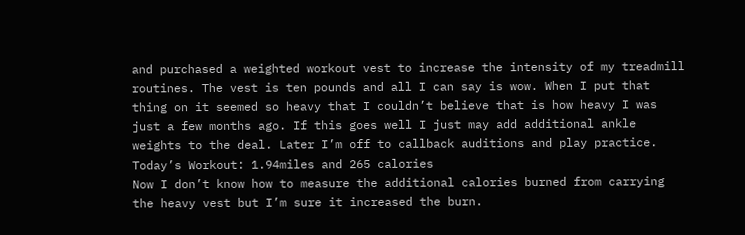and purchased a weighted workout vest to increase the intensity of my treadmill routines. The vest is ten pounds and all I can say is wow. When I put that thing on it seemed so heavy that I couldn’t believe that is how heavy I was just a few months ago. If this goes well I just may add additional ankle weights to the deal. Later I’m off to callback auditions and play practice.
Today’s Workout: 1.94miles and 265 calories
Now I don’t know how to measure the additional calories burned from carrying the heavy vest but I’m sure it increased the burn.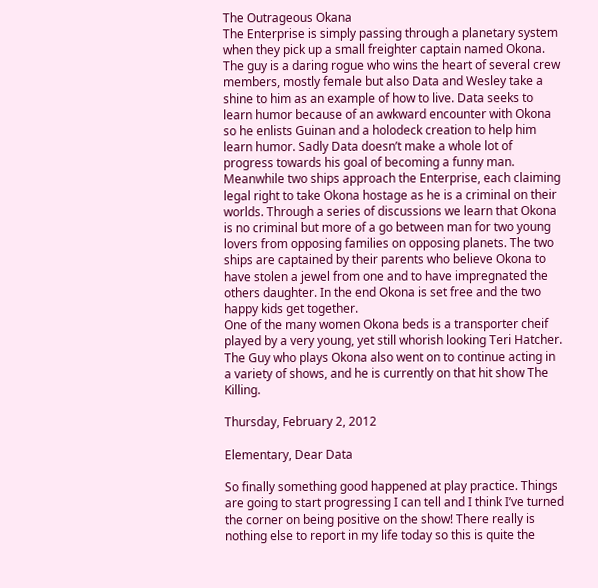The Outrageous Okana
The Enterprise is simply passing through a planetary system when they pick up a small freighter captain named Okona. The guy is a daring rogue who wins the heart of several crew members, mostly female but also Data and Wesley take a shine to him as an example of how to live. Data seeks to learn humor because of an awkward encounter with Okona so he enlists Guinan and a holodeck creation to help him learn humor. Sadly Data doesn’t make a whole lot of progress towards his goal of becoming a funny man. Meanwhile two ships approach the Enterprise, each claiming legal right to take Okona hostage as he is a criminal on their worlds. Through a series of discussions we learn that Okona is no criminal but more of a go between man for two young lovers from opposing families on opposing planets. The two ships are captained by their parents who believe Okona to have stolen a jewel from one and to have impregnated the others daughter. In the end Okona is set free and the two happy kids get together.
One of the many women Okona beds is a transporter cheif played by a very young, yet still whorish looking Teri Hatcher. The Guy who plays Okona also went on to continue acting in a variety of shows, and he is currently on that hit show The Killing.

Thursday, February 2, 2012

Elementary, Dear Data

So finally something good happened at play practice. Things are going to start progressing I can tell and I think I’ve turned the corner on being positive on the show! There really is nothing else to report in my life today so this is quite the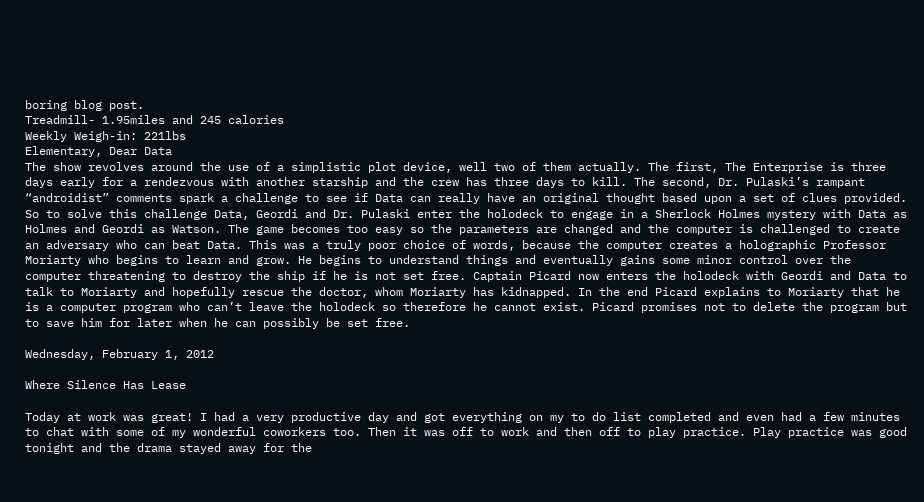boring blog post.
Treadmill- 1.95miles and 245 calories
Weekly Weigh-in: 221lbs
Elementary, Dear Data
The show revolves around the use of a simplistic plot device, well two of them actually. The first, The Enterprise is three days early for a rendezvous with another starship and the crew has three days to kill. The second, Dr. Pulaski’s rampant “androidist” comments spark a challenge to see if Data can really have an original thought based upon a set of clues provided. So to solve this challenge Data, Geordi and Dr. Pulaski enter the holodeck to engage in a Sherlock Holmes mystery with Data as Holmes and Geordi as Watson. The game becomes too easy so the parameters are changed and the computer is challenged to create an adversary who can beat Data. This was a truly poor choice of words, because the computer creates a holographic Professor Moriarty who begins to learn and grow. He begins to understand things and eventually gains some minor control over the computer threatening to destroy the ship if he is not set free. Captain Picard now enters the holodeck with Geordi and Data to talk to Moriarty and hopefully rescue the doctor, whom Moriarty has kidnapped. In the end Picard explains to Moriarty that he is a computer program who can’t leave the holodeck so therefore he cannot exist. Picard promises not to delete the program but to save him for later when he can possibly be set free.

Wednesday, February 1, 2012

Where Silence Has Lease

Today at work was great! I had a very productive day and got everything on my to do list completed and even had a few minutes to chat with some of my wonderful coworkers too. Then it was off to work and then off to play practice. Play practice was good tonight and the drama stayed away for the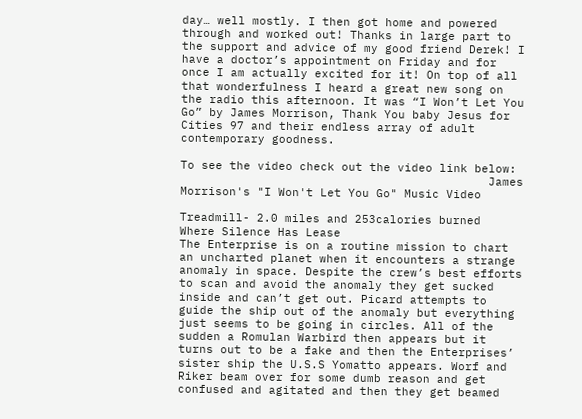day… well mostly. I then got home and powered through and worked out! Thanks in large part to the support and advice of my good friend Derek! I have a doctor’s appointment on Friday and for once I am actually excited for it! On top of all that wonderfulness I heard a great new song on the radio this afternoon. It was “I Won’t Let You Go” by James Morrison, Thank You baby Jesus for Cities 97 and their endless array of adult contemporary goodness.

To see the video check out the video link below:
                                            James Morrison's "I Won't Let You Go" Music Video

Treadmill- 2.0 miles and 253calories burned
Where Silence Has Lease
The Enterprise is on a routine mission to chart an uncharted planet when it encounters a strange anomaly in space. Despite the crew’s best efforts to scan and avoid the anomaly they get sucked inside and can’t get out. Picard attempts to guide the ship out of the anomaly but everything just seems to be going in circles. All of the sudden a Romulan Warbird then appears but it turns out to be a fake and then the Enterprises’ sister ship the U.S.S Yomatto appears. Worf and Riker beam over for some dumb reason and get confused and agitated and then they get beamed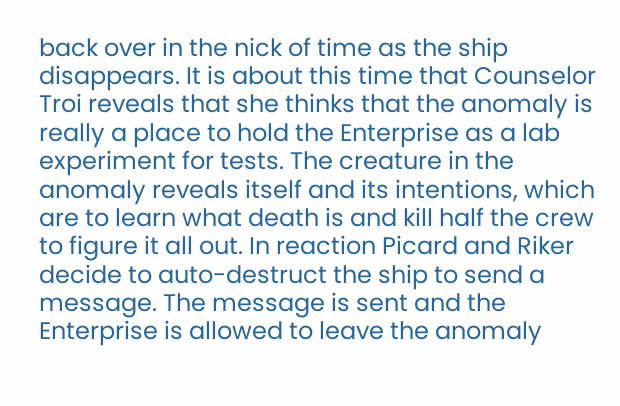back over in the nick of time as the ship disappears. It is about this time that Counselor Troi reveals that she thinks that the anomaly is really a place to hold the Enterprise as a lab experiment for tests. The creature in the anomaly reveals itself and its intentions, which are to learn what death is and kill half the crew to figure it all out. In reaction Picard and Riker decide to auto-destruct the ship to send a message. The message is sent and the Enterprise is allowed to leave the anomaly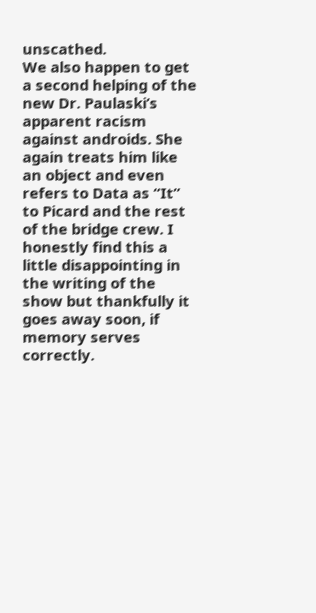unscathed.
We also happen to get a second helping of the new Dr. Paulaski’s apparent racism against androids. She again treats him like an object and even refers to Data as “It” to Picard and the rest of the bridge crew. I honestly find this a little disappointing in the writing of the show but thankfully it goes away soon, if memory serves correctly.